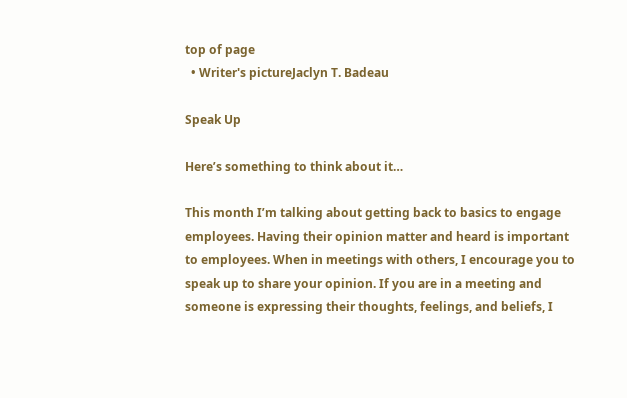top of page
  • Writer's pictureJaclyn T. Badeau

Speak Up

Here’s something to think about it…

This month I’m talking about getting back to basics to engage employees. Having their opinion matter and heard is important to employees. When in meetings with others, I encourage you to speak up to share your opinion. If you are in a meeting and someone is expressing their thoughts, feelings, and beliefs, I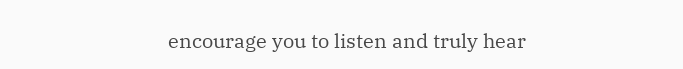encourage you to listen and truly hear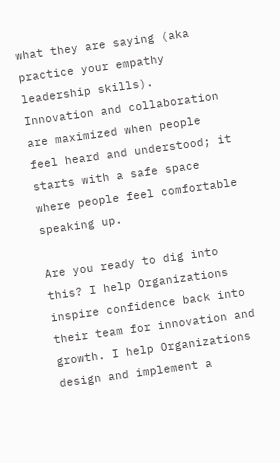what they are saying (aka practice your empathy leadership skills). Innovation and collaboration are maximized when people feel heard and understood; it starts with a safe space where people feel comfortable speaking up.

Are you ready to dig into this? I help Organizations inspire confidence back into their team for innovation and growth. I help Organizations design and implement a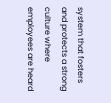system that fosters and protects a strong culture where employees are heard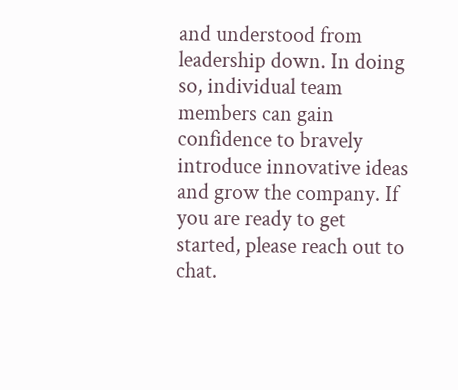and understood from leadership down. In doing so, individual team members can gain confidence to bravely introduce innovative ideas and grow the company. If you are ready to get started, please reach out to chat.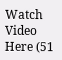Watch Video Here (51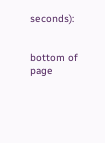seconds):


bottom of page